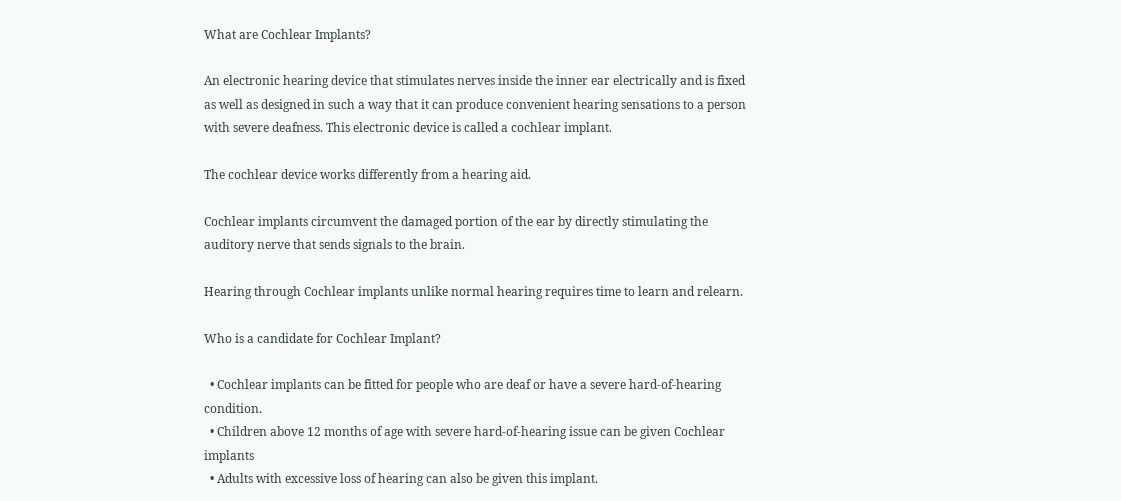What are Cochlear Implants?

An electronic hearing device that stimulates nerves inside the inner ear electrically and is fixed as well as designed in such a way that it can produce convenient hearing sensations to a person with severe deafness. This electronic device is called a cochlear implant.

The cochlear device works differently from a hearing aid.

Cochlear implants circumvent the damaged portion of the ear by directly stimulating the auditory nerve that sends signals to the brain.

Hearing through Cochlear implants unlike normal hearing requires time to learn and relearn.

Who is a candidate for Cochlear Implant?

  • Cochlear implants can be fitted for people who are deaf or have a severe hard-of-hearing condition.
  • Children above 12 months of age with severe hard-of-hearing issue can be given Cochlear implants
  • Adults with excessive loss of hearing can also be given this implant.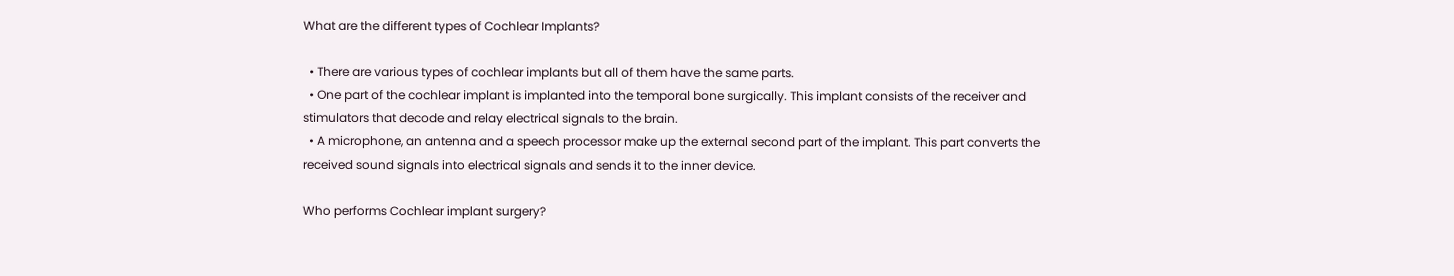What are the different types of Cochlear Implants?

  • There are various types of cochlear implants but all of them have the same parts.
  • One part of the cochlear implant is implanted into the temporal bone surgically. This implant consists of the receiver and stimulators that decode and relay electrical signals to the brain.
  • A microphone, an antenna and a speech processor make up the external second part of the implant. This part converts the received sound signals into electrical signals and sends it to the inner device.

Who performs Cochlear implant surgery?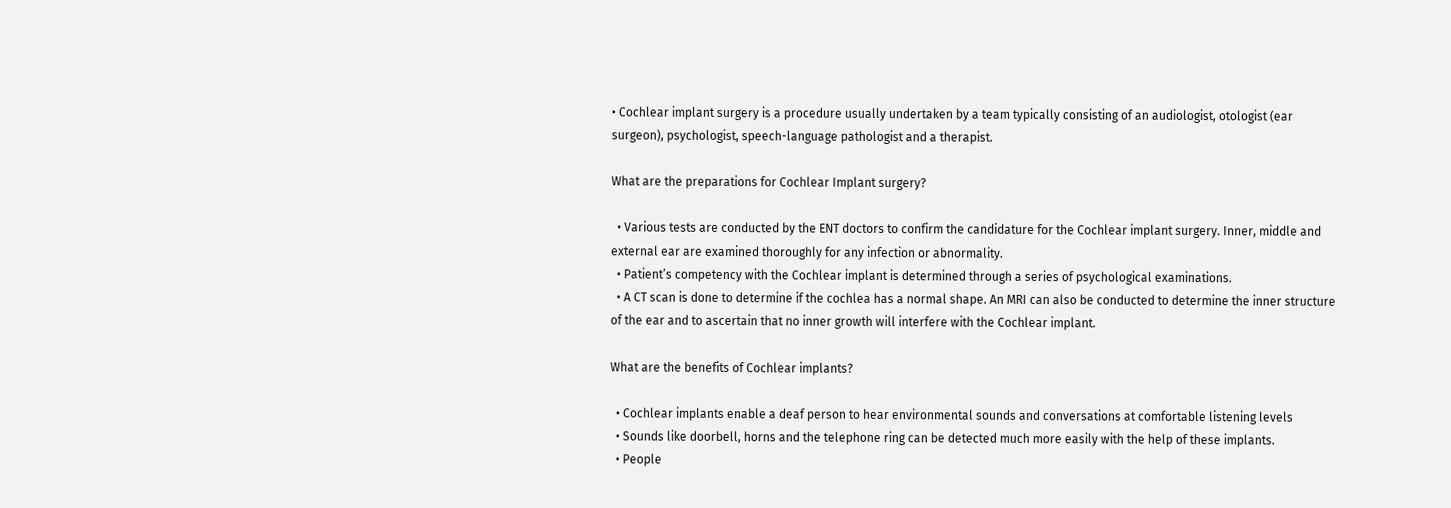• Cochlear implant surgery is a procedure usually undertaken by a team typically consisting of an audiologist, otologist (ear surgeon), psychologist, speech-language pathologist and a therapist.

What are the preparations for Cochlear Implant surgery?

  • Various tests are conducted by the ENT doctors to confirm the candidature for the Cochlear implant surgery. Inner, middle and external ear are examined thoroughly for any infection or abnormality.
  • Patient’s competency with the Cochlear implant is determined through a series of psychological examinations.
  • A CT scan is done to determine if the cochlea has a normal shape. An MRI can also be conducted to determine the inner structure of the ear and to ascertain that no inner growth will interfere with the Cochlear implant.

What are the benefits of Cochlear implants?

  • Cochlear implants enable a deaf person to hear environmental sounds and conversations at comfortable listening levels
  • Sounds like doorbell, horns and the telephone ring can be detected much more easily with the help of these implants.
  • People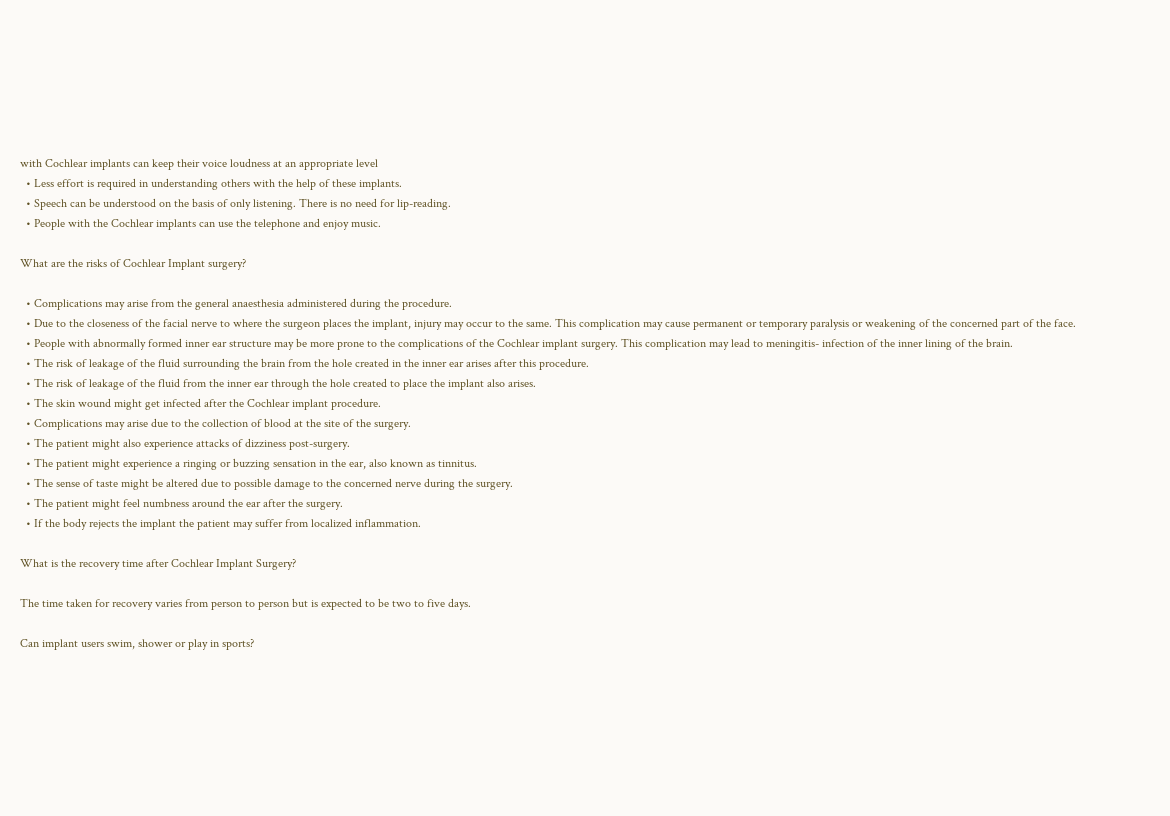with Cochlear implants can keep their voice loudness at an appropriate level
  • Less effort is required in understanding others with the help of these implants.
  • Speech can be understood on the basis of only listening. There is no need for lip-reading.
  • People with the Cochlear implants can use the telephone and enjoy music.

What are the risks of Cochlear Implant surgery?

  • Complications may arise from the general anaesthesia administered during the procedure.
  • Due to the closeness of the facial nerve to where the surgeon places the implant, injury may occur to the same. This complication may cause permanent or temporary paralysis or weakening of the concerned part of the face.
  • People with abnormally formed inner ear structure may be more prone to the complications of the Cochlear implant surgery. This complication may lead to meningitis- infection of the inner lining of the brain.
  • The risk of leakage of the fluid surrounding the brain from the hole created in the inner ear arises after this procedure.
  • The risk of leakage of the fluid from the inner ear through the hole created to place the implant also arises.
  • The skin wound might get infected after the Cochlear implant procedure.
  • Complications may arise due to the collection of blood at the site of the surgery.
  • The patient might also experience attacks of dizziness post-surgery.
  • The patient might experience a ringing or buzzing sensation in the ear, also known as tinnitus.
  • The sense of taste might be altered due to possible damage to the concerned nerve during the surgery.
  • The patient might feel numbness around the ear after the surgery.
  • If the body rejects the implant the patient may suffer from localized inflammation.

What is the recovery time after Cochlear Implant Surgery?

The time taken for recovery varies from person to person but is expected to be two to five days.

Can implant users swim, shower or play in sports?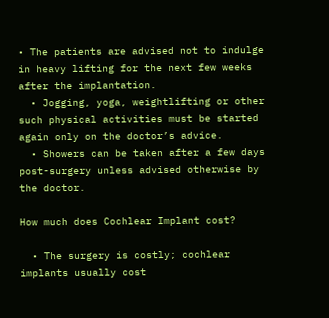• The patients are advised not to indulge in heavy lifting for the next few weeks after the implantation.
  • Jogging, yoga, weightlifting or other such physical activities must be started again only on the doctor’s advice.
  • Showers can be taken after a few days post-surgery unless advised otherwise by the doctor.

How much does Cochlear Implant cost?

  • The surgery is costly; cochlear implants usually cost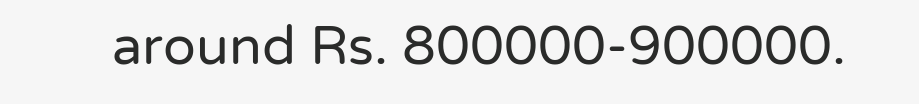around Rs. 800000-900000.